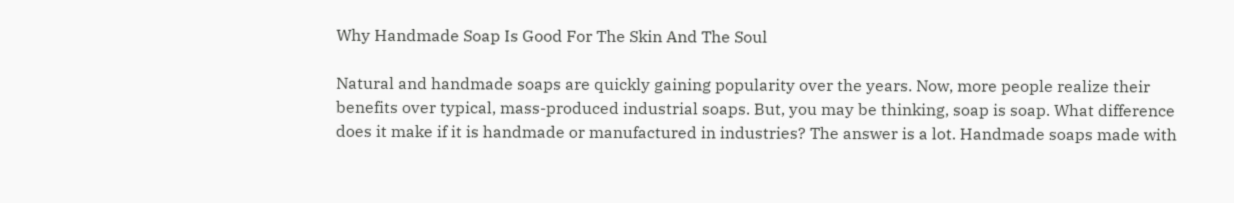Why Handmade Soap Is Good For The Skin And The Soul

Natural and handmade soaps are quickly gaining popularity over the years. Now, more people realize their benefits over typical, mass-produced industrial soaps. But, you may be thinking, soap is soap. What difference does it make if it is handmade or manufactured in industries? The answer is a lot. Handmade soaps made with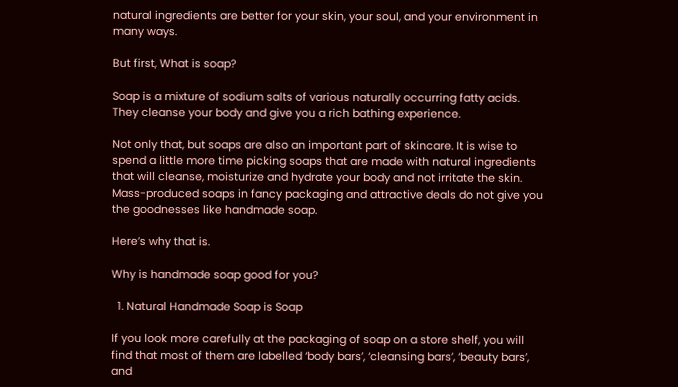natural ingredients are better for your skin, your soul, and your environment in many ways.

But first, What is soap?

Soap is a mixture of sodium salts of various naturally occurring fatty acids. They cleanse your body and give you a rich bathing experience.

Not only that, but soaps are also an important part of skincare. It is wise to spend a little more time picking soaps that are made with natural ingredients that will cleanse, moisturize and hydrate your body and not irritate the skin. Mass-produced soaps in fancy packaging and attractive deals do not give you the goodnesses like handmade soap.

Here’s why that is.

Why is handmade soap good for you?

  1. Natural Handmade Soap is Soap

If you look more carefully at the packaging of soap on a store shelf, you will find that most of them are labelled ‘body bars’, ‘cleansing bars’, ‘beauty bars’, and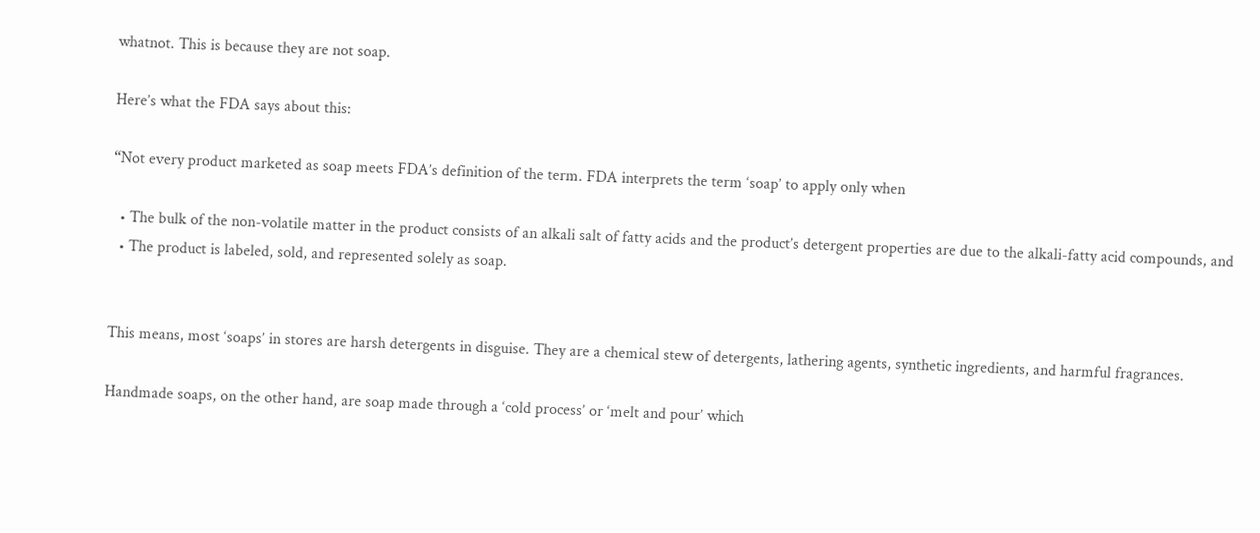whatnot. This is because they are not soap.

Here’s what the FDA says about this:

“Not every product marketed as soap meets FDA’s definition of the term. FDA interprets the term ‘soap’ to apply only when

  • The bulk of the non-volatile matter in the product consists of an alkali salt of fatty acids and the product’s detergent properties are due to the alkali-fatty acid compounds, and
  • The product is labeled, sold, and represented solely as soap.


This means, most ‘soaps’ in stores are harsh detergents in disguise. They are a chemical stew of detergents, lathering agents, synthetic ingredients, and harmful fragrances.

Handmade soaps, on the other hand, are soap made through a ‘cold process’ or ‘melt and pour’ which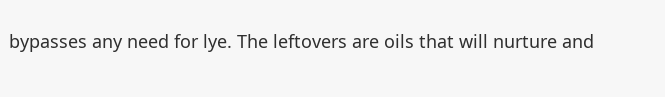bypasses any need for lye. The leftovers are oils that will nurture and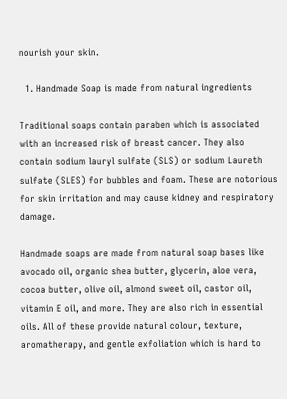nourish your skin.

  1. Handmade Soap is made from natural ingredients

Traditional soaps contain paraben which is associated with an increased risk of breast cancer. They also contain sodium lauryl sulfate (SLS) or sodium Laureth sulfate (SLES) for bubbles and foam. These are notorious for skin irritation and may cause kidney and respiratory damage.

Handmade soaps are made from natural soap bases like avocado oil, organic shea butter, glycerin, aloe vera, cocoa butter, olive oil, almond sweet oil, castor oil, vitamin E oil, and more. They are also rich in essential oils. All of these provide natural colour, texture, aromatherapy, and gentle exfoliation which is hard to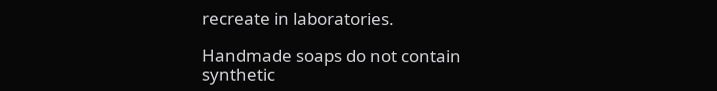recreate in laboratories.

Handmade soaps do not contain synthetic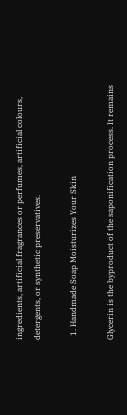ingredients, artificial fragrances or perfumes, artificial colours, detergents, or synthetic preservatives.

  1. Handmade Soap Moisturizes Your Skin

Glycerin is the byproduct of the saponification process. It remains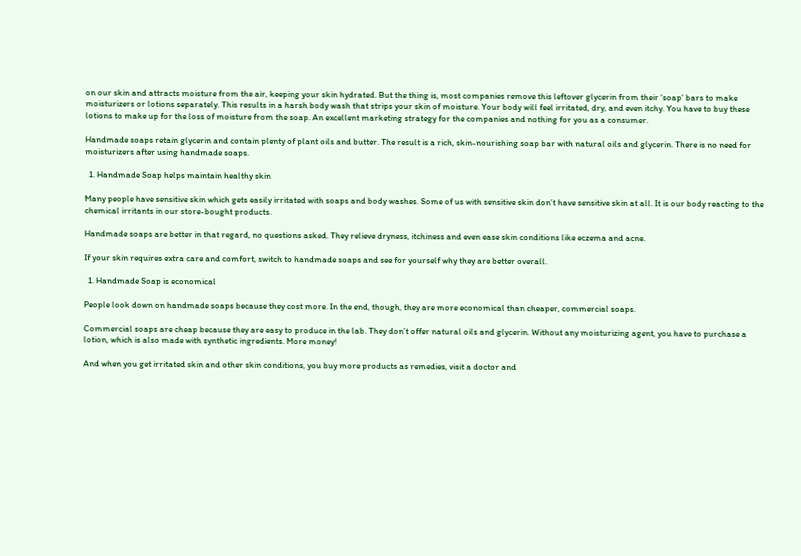on our skin and attracts moisture from the air, keeping your skin hydrated. But the thing is, most companies remove this leftover glycerin from their ‘soap’ bars to make moisturizers or lotions separately. This results in a harsh body wash that strips your skin of moisture. Your body will feel irritated, dry, and even itchy. You have to buy these lotions to make up for the loss of moisture from the soap. An excellent marketing strategy for the companies and nothing for you as a consumer.

Handmade soaps retain glycerin and contain plenty of plant oils and butter. The result is a rich, skin-nourishing soap bar with natural oils and glycerin. There is no need for moisturizers after using handmade soaps.

  1. Handmade Soap helps maintain healthy skin

Many people have sensitive skin which gets easily irritated with soaps and body washes. Some of us with sensitive skin don’t have sensitive skin at all. It is our body reacting to the chemical irritants in our store-bought products.

Handmade soaps are better in that regard, no questions asked. They relieve dryness, itchiness and even ease skin conditions like eczema and acne.

If your skin requires extra care and comfort, switch to handmade soaps and see for yourself why they are better overall.

  1. Handmade Soap is economical

People look down on handmade soaps because they cost more. In the end, though, they are more economical than cheaper, commercial soaps.

Commercial soaps are cheap because they are easy to produce in the lab. They don’t offer natural oils and glycerin. Without any moisturizing agent, you have to purchase a lotion, which is also made with synthetic ingredients. More money!

And when you get irritated skin and other skin conditions, you buy more products as remedies, visit a doctor and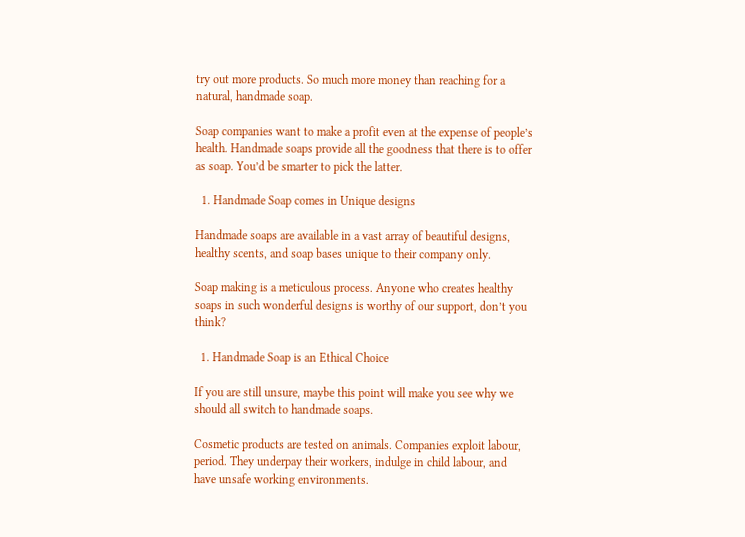try out more products. So much more money than reaching for a natural, handmade soap.

Soap companies want to make a profit even at the expense of people’s health. Handmade soaps provide all the goodness that there is to offer as soap. You’d be smarter to pick the latter.

  1. Handmade Soap comes in Unique designs

Handmade soaps are available in a vast array of beautiful designs, healthy scents, and soap bases unique to their company only.

Soap making is a meticulous process. Anyone who creates healthy soaps in such wonderful designs is worthy of our support, don’t you think?

  1. Handmade Soap is an Ethical Choice

If you are still unsure, maybe this point will make you see why we should all switch to handmade soaps.

Cosmetic products are tested on animals. Companies exploit labour, period. They underpay their workers, indulge in child labour, and have unsafe working environments.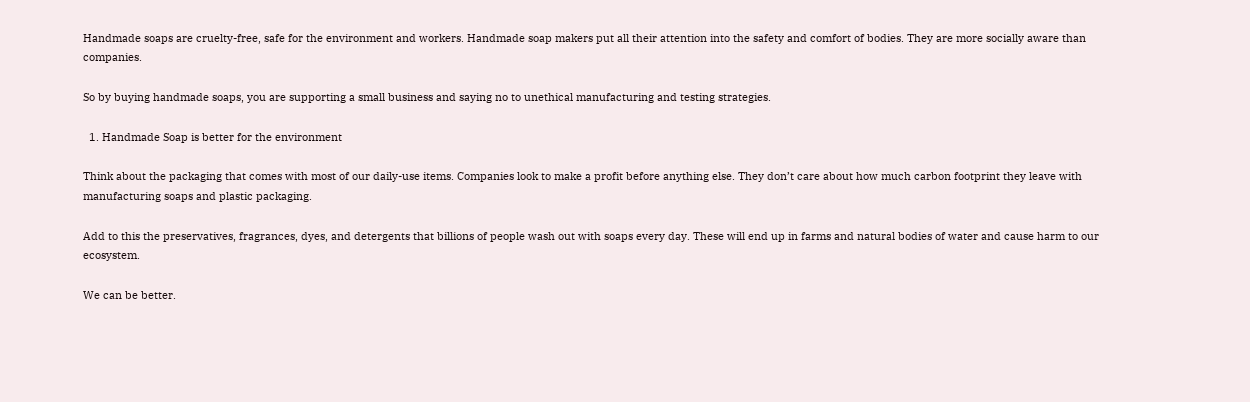Handmade soaps are cruelty-free, safe for the environment and workers. Handmade soap makers put all their attention into the safety and comfort of bodies. They are more socially aware than companies.

So by buying handmade soaps, you are supporting a small business and saying no to unethical manufacturing and testing strategies.

  1. Handmade Soap is better for the environment

Think about the packaging that comes with most of our daily-use items. Companies look to make a profit before anything else. They don’t care about how much carbon footprint they leave with manufacturing soaps and plastic packaging.

Add to this the preservatives, fragrances, dyes, and detergents that billions of people wash out with soaps every day. These will end up in farms and natural bodies of water and cause harm to our ecosystem.

We can be better.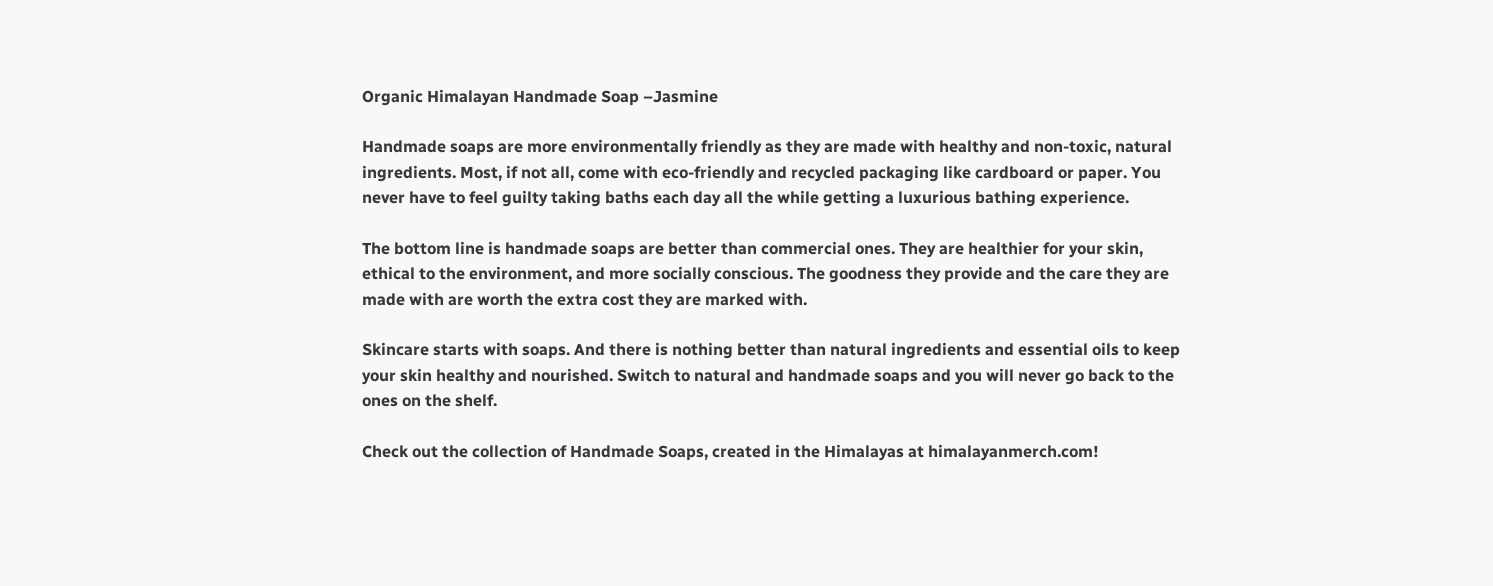Organic Himalayan Handmade Soap –Jasmine

Handmade soaps are more environmentally friendly as they are made with healthy and non-toxic, natural ingredients. Most, if not all, come with eco-friendly and recycled packaging like cardboard or paper. You never have to feel guilty taking baths each day all the while getting a luxurious bathing experience.

The bottom line is handmade soaps are better than commercial ones. They are healthier for your skin, ethical to the environment, and more socially conscious. The goodness they provide and the care they are made with are worth the extra cost they are marked with.

Skincare starts with soaps. And there is nothing better than natural ingredients and essential oils to keep your skin healthy and nourished. Switch to natural and handmade soaps and you will never go back to the ones on the shelf.

Check out the collection of Handmade Soaps, created in the Himalayas at himalayanmerch.com!